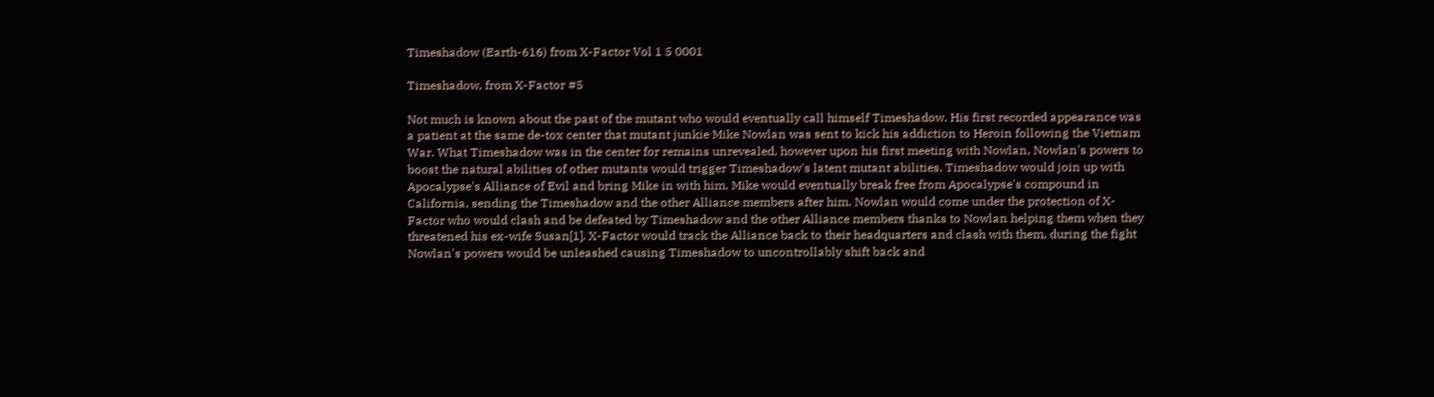Timeshadow (Earth-616) from X-Factor Vol 1 5 0001

Timeshadow, from X-Factor #5

Not much is known about the past of the mutant who would eventually call himself Timeshadow. His first recorded appearance was a patient at the same de-tox center that mutant junkie Mike Nowlan was sent to kick his addiction to Heroin following the Vietnam War. What Timeshadow was in the center for remains unrevealed, however upon his first meeting with Nowlan, Nowlan's powers to boost the natural abilities of other mutants would trigger Timeshadow's latent mutant abilities. Timeshadow would join up with Apocalypse's Alliance of Evil and bring Mike in with him. Mike would eventually break free from Apocalypse's compound in California, sending the Timeshadow and the other Alliance members after him. Nowlan would come under the protection of X-Factor who would clash and be defeated by Timeshadow and the other Alliance members thanks to Nowlan helping them when they threatened his ex-wife Susan[1]. X-Factor would track the Alliance back to their headquarters and clash with them, during the fight Nowlan's powers would be unleashed causing Timeshadow to uncontrollably shift back and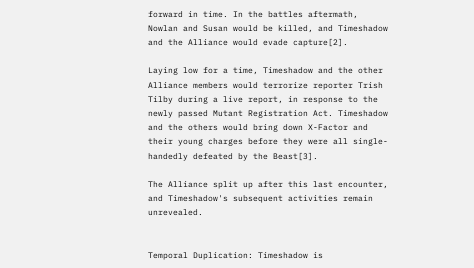forward in time. In the battles aftermath, Nowlan and Susan would be killed, and Timeshadow and the Alliance would evade capture[2].

Laying low for a time, Timeshadow and the other Alliance members would terrorize reporter Trish Tilby during a live report, in response to the newly passed Mutant Registration Act. Timeshadow and the others would bring down X-Factor and their young charges before they were all single-handedly defeated by the Beast[3].

The Alliance split up after this last encounter, and Timeshadow's subsequent activities remain unrevealed.


Temporal Duplication: Timeshadow is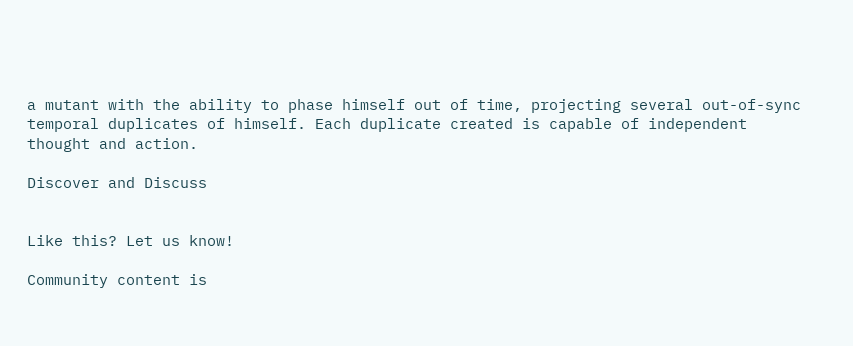a mutant with the ability to phase himself out of time, projecting several out-of-sync temporal duplicates of himself. Each duplicate created is capable of independent thought and action.

Discover and Discuss


Like this? Let us know!

Community content is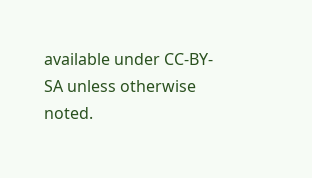available under CC-BY-SA unless otherwise noted.